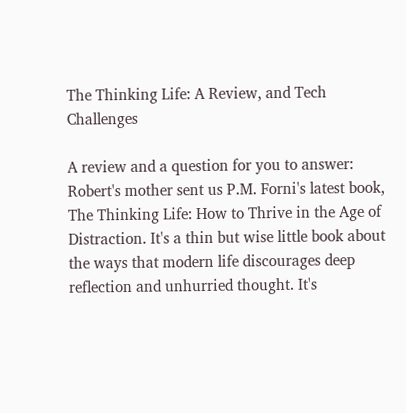The Thinking Life: A Review, and Tech Challenges

A review and a question for you to answer: Robert's mother sent us P.M. Forni's latest book, The Thinking Life: How to Thrive in the Age of Distraction. It's a thin but wise little book about the ways that modern life discourages deep reflection and unhurried thought. It's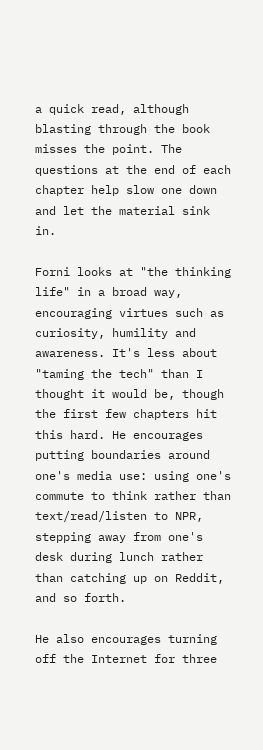a quick read, although blasting through the book misses the point. The questions at the end of each chapter help slow one down and let the material sink in.

Forni looks at "the thinking life" in a broad way, encouraging virtues such as curiosity, humility and awareness. It's less about "taming the tech" than I thought it would be, though the first few chapters hit this hard. He encourages putting boundaries around one's media use: using one's commute to think rather than text/read/listen to NPR, stepping away from one's desk during lunch rather than catching up on Reddit, and so forth.

He also encourages turning off the Internet for three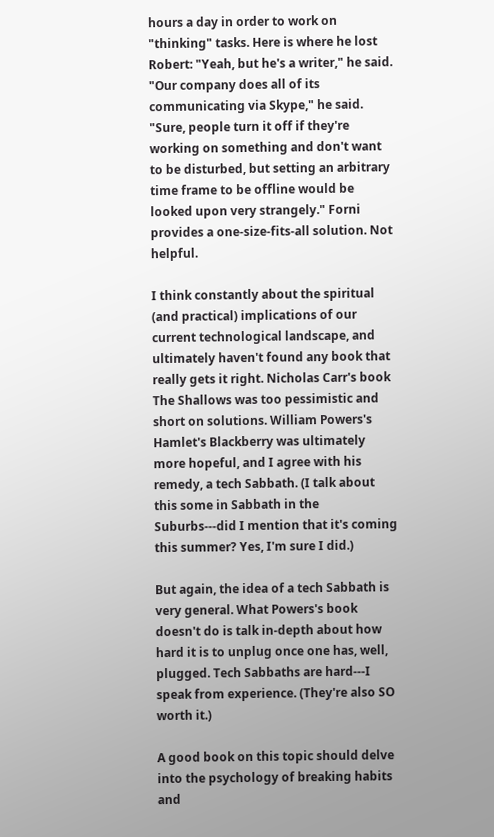hours a day in order to work on "thinking" tasks. Here is where he lost Robert: "Yeah, but he's a writer," he said. "Our company does all of its communicating via Skype," he said. "Sure, people turn it off if they're working on something and don't want to be disturbed, but setting an arbitrary time frame to be offline would be looked upon very strangely." Forni provides a one-size-fits-all solution. Not helpful.

I think constantly about the spiritual (and practical) implications of our current technological landscape, and ultimately haven't found any book that really gets it right. Nicholas Carr's book The Shallows was too pessimistic and short on solutions. William Powers's Hamlet's Blackberry was ultimately more hopeful, and I agree with his remedy, a tech Sabbath. (I talk about this some in Sabbath in the Suburbs---did I mention that it's coming this summer? Yes, I'm sure I did.)

But again, the idea of a tech Sabbath is very general. What Powers's book doesn't do is talk in-depth about how hard it is to unplug once one has, well, plugged. Tech Sabbaths are hard---I speak from experience. (They're also SO worth it.)

A good book on this topic should delve into the psychology of breaking habits and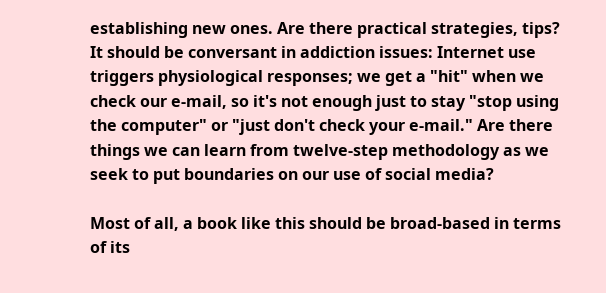establishing new ones. Are there practical strategies, tips? It should be conversant in addiction issues: Internet use triggers physiological responses; we get a "hit" when we check our e-mail, so it's not enough just to stay "stop using the computer" or "just don't check your e-mail." Are there things we can learn from twelve-step methodology as we seek to put boundaries on our use of social media?

Most of all, a book like this should be broad-based in terms of its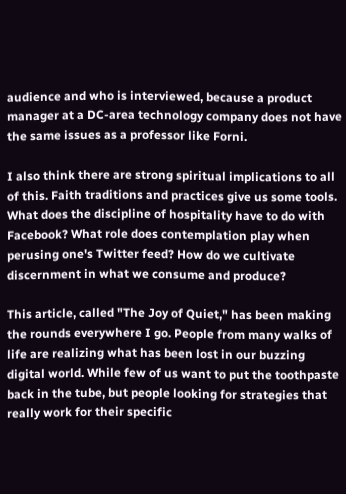audience and who is interviewed, because a product manager at a DC-area technology company does not have the same issues as a professor like Forni.

I also think there are strong spiritual implications to all of this. Faith traditions and practices give us some tools. What does the discipline of hospitality have to do with Facebook? What role does contemplation play when perusing one's Twitter feed? How do we cultivate discernment in what we consume and produce?

This article, called "The Joy of Quiet," has been making the rounds everywhere I go. People from many walks of life are realizing what has been lost in our buzzing digital world. While few of us want to put the toothpaste back in the tube, but people looking for strategies that really work for their specific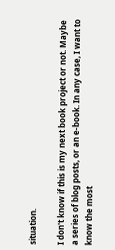situation.

I don't know if this is my next book project or not. Maybe a series of blog posts, or an e-book. In any case, I want to know the most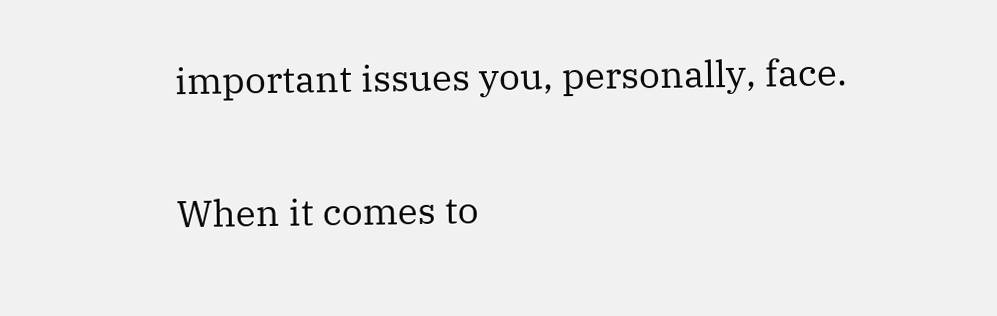important issues you, personally, face.

When it comes to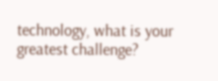technology, what is your greatest challenge?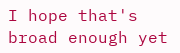I hope that's broad enough yet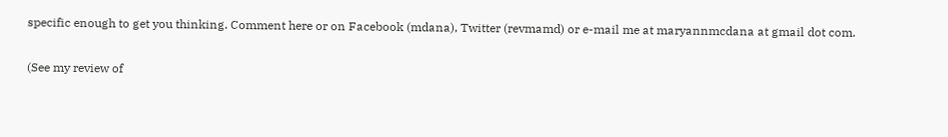specific enough to get you thinking. Comment here or on Facebook (mdana), Twitter (revmamd) or e-mail me at maryannmcdana at gmail dot com.

(See my review of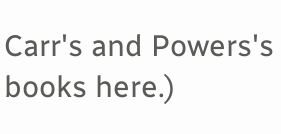Carr's and Powers's books here.)